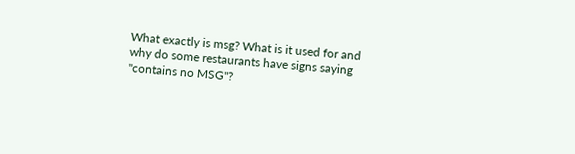What exactly is msg? What is it used for and why do some restaurants have signs saying "contains no MSG"?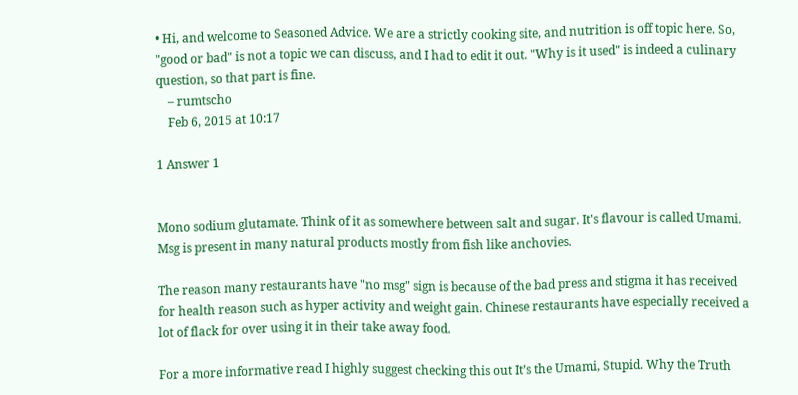• Hi, and welcome to Seasoned Advice. We are a strictly cooking site, and nutrition is off topic here. So, "good or bad" is not a topic we can discuss, and I had to edit it out. "Why is it used" is indeed a culinary question, so that part is fine.
    – rumtscho
    Feb 6, 2015 at 10:17

1 Answer 1


Mono sodium glutamate. Think of it as somewhere between salt and sugar. It's flavour is called Umami. Msg is present in many natural products mostly from fish like anchovies.

The reason many restaurants have "no msg" sign is because of the bad press and stigma it has received for health reason such as hyper activity and weight gain. Chinese restaurants have especially received a lot of flack for over using it in their take away food.

For a more informative read I highly suggest checking this out It’s the Umami, Stupid. Why the Truth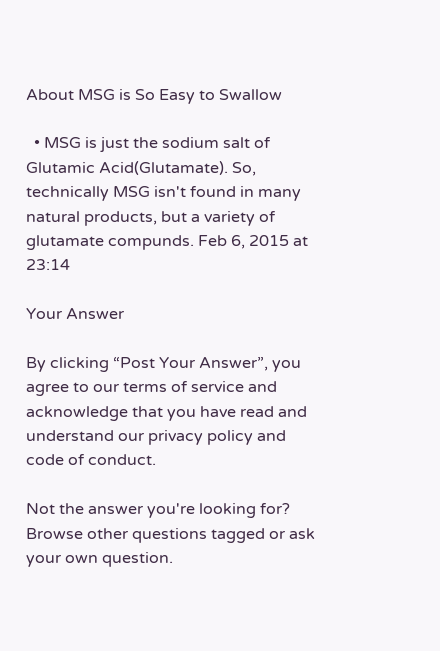About MSG is So Easy to Swallow

  • MSG is just the sodium salt of Glutamic Acid(Glutamate). So, technically MSG isn't found in many natural products, but a variety of glutamate compunds. Feb 6, 2015 at 23:14

Your Answer

By clicking “Post Your Answer”, you agree to our terms of service and acknowledge that you have read and understand our privacy policy and code of conduct.

Not the answer you're looking for? Browse other questions tagged or ask your own question.